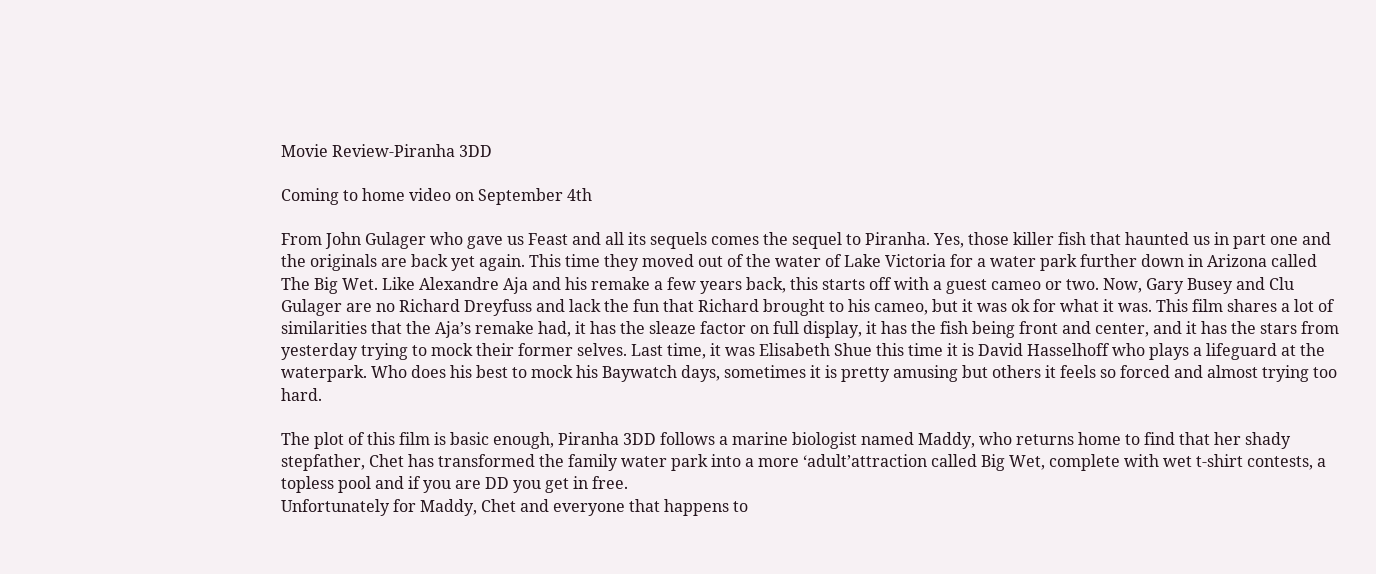Movie Review-Piranha 3DD

Coming to home video on September 4th

From John Gulager who gave us Feast and all its sequels comes the sequel to Piranha. Yes, those killer fish that haunted us in part one and the originals are back yet again. This time they moved out of the water of Lake Victoria for a water park further down in Arizona called The Big Wet. Like Alexandre Aja and his remake a few years back, this starts off with a guest cameo or two. Now, Gary Busey and Clu Gulager are no Richard Dreyfuss and lack the fun that Richard brought to his cameo, but it was ok for what it was. This film shares a lot of similarities that the Aja’s remake had, it has the sleaze factor on full display, it has the fish being front and center, and it has the stars from yesterday trying to mock their former selves. Last time, it was Elisabeth Shue this time it is David Hasselhoff who plays a lifeguard at the waterpark. Who does his best to mock his Baywatch days, sometimes it is pretty amusing but others it feels so forced and almost trying too hard.

The plot of this film is basic enough, Piranha 3DD follows a marine biologist named Maddy, who returns home to find that her shady stepfather, Chet has transformed the family water park into a more ‘adult’attraction called Big Wet, complete with wet t-shirt contests, a topless pool and if you are DD you get in free.
Unfortunately for Maddy, Chet and everyone that happens to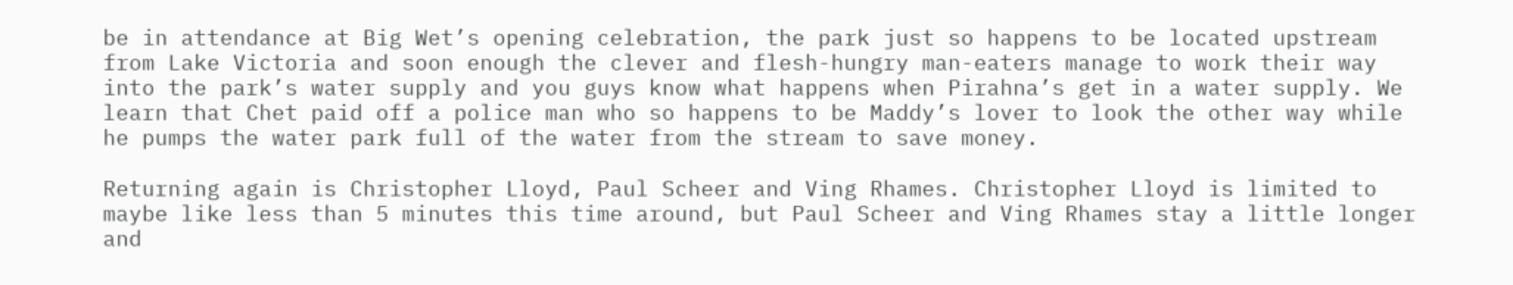be in attendance at Big Wet’s opening celebration, the park just so happens to be located upstream from Lake Victoria and soon enough the clever and flesh-hungry man-eaters manage to work their way into the park’s water supply and you guys know what happens when Pirahna’s get in a water supply. We learn that Chet paid off a police man who so happens to be Maddy’s lover to look the other way while he pumps the water park full of the water from the stream to save money.

Returning again is Christopher Lloyd, Paul Scheer and Ving Rhames. Christopher Lloyd is limited to maybe like less than 5 minutes this time around, but Paul Scheer and Ving Rhames stay a little longer and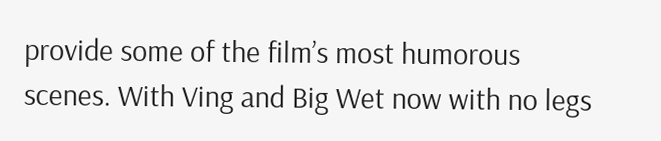provide some of the film’s most humorous scenes. With Ving and Big Wet now with no legs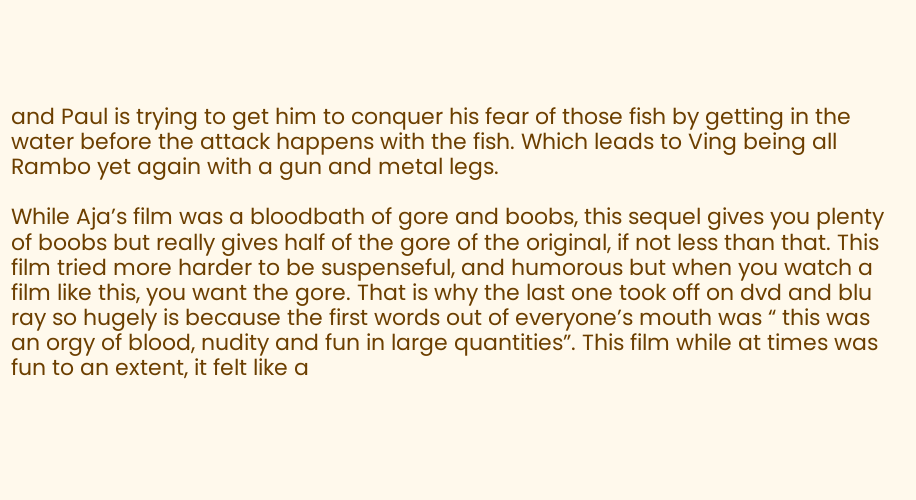and Paul is trying to get him to conquer his fear of those fish by getting in the water before the attack happens with the fish. Which leads to Ving being all Rambo yet again with a gun and metal legs.

While Aja’s film was a bloodbath of gore and boobs, this sequel gives you plenty of boobs but really gives half of the gore of the original, if not less than that. This film tried more harder to be suspenseful, and humorous but when you watch a film like this, you want the gore. That is why the last one took off on dvd and blu ray so hugely is because the first words out of everyone’s mouth was “ this was an orgy of blood, nudity and fun in large quantities”. This film while at times was fun to an extent, it felt like a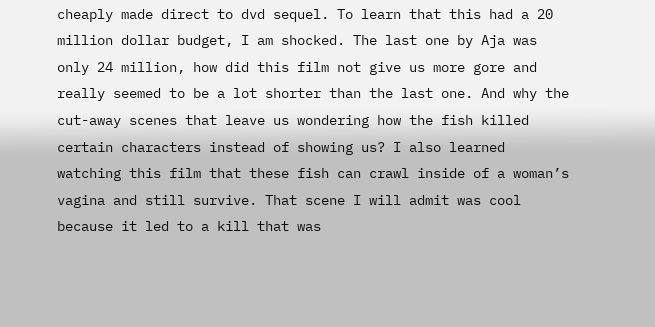cheaply made direct to dvd sequel. To learn that this had a 20 million dollar budget, I am shocked. The last one by Aja was only 24 million, how did this film not give us more gore and really seemed to be a lot shorter than the last one. And why the cut-away scenes that leave us wondering how the fish killed certain characters instead of showing us? I also learned watching this film that these fish can crawl inside of a woman’s vagina and still survive. That scene I will admit was cool because it led to a kill that was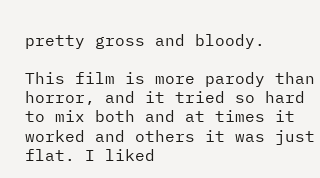pretty gross and bloody.

This film is more parody than horror, and it tried so hard to mix both and at times it worked and others it was just flat. I liked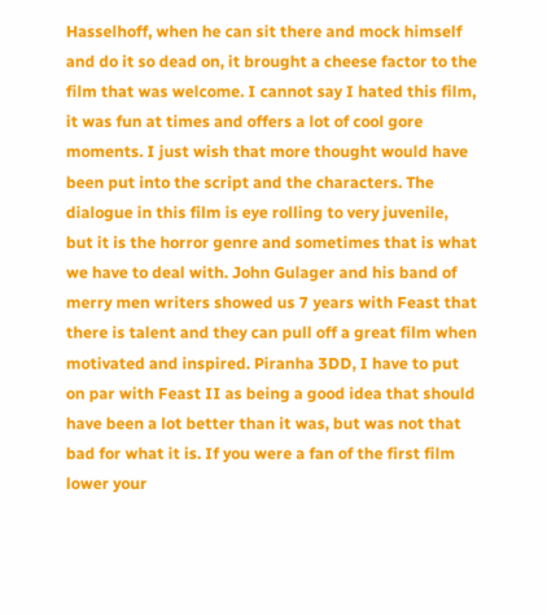Hasselhoff, when he can sit there and mock himself and do it so dead on, it brought a cheese factor to the film that was welcome. I cannot say I hated this film, it was fun at times and offers a lot of cool gore moments. I just wish that more thought would have been put into the script and the characters. The dialogue in this film is eye rolling to very juvenile, but it is the horror genre and sometimes that is what we have to deal with. John Gulager and his band of merry men writers showed us 7 years with Feast that there is talent and they can pull off a great film when motivated and inspired. Piranha 3DD, I have to put on par with Feast II as being a good idea that should have been a lot better than it was, but was not that bad for what it is. If you were a fan of the first film lower your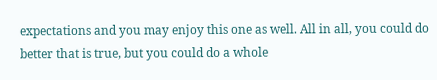expectations and you may enjoy this one as well. All in all, you could do better that is true, but you could do a whole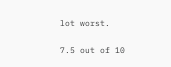lot worst.

7.5 out of 10